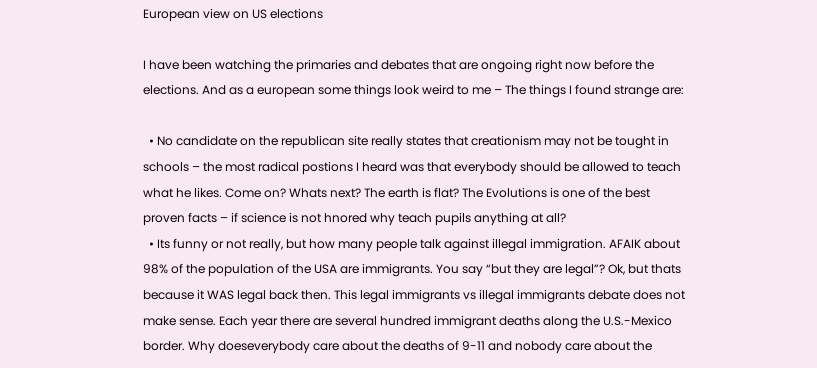European view on US elections

I have been watching the primaries and debates that are ongoing right now before the elections. And as a european some things look weird to me – The things I found strange are:

  • No candidate on the republican site really states that creationism may not be tought in schools – the most radical postions I heard was that everybody should be allowed to teach what he likes. Come on? Whats next? The earth is flat? The Evolutions is one of the best proven facts – if science is not hnored why teach pupils anything at all?
  • Its funny or not really, but how many people talk against illegal immigration. AFAIK about 98% of the population of the USA are immigrants. You say “but they are legal”? Ok, but thats because it WAS legal back then. This legal immigrants vs illegal immigrants debate does not make sense. Each year there are several hundred immigrant deaths along the U.S.-Mexico border. Why doeseverybody care about the deaths of 9-11 and nobody care about the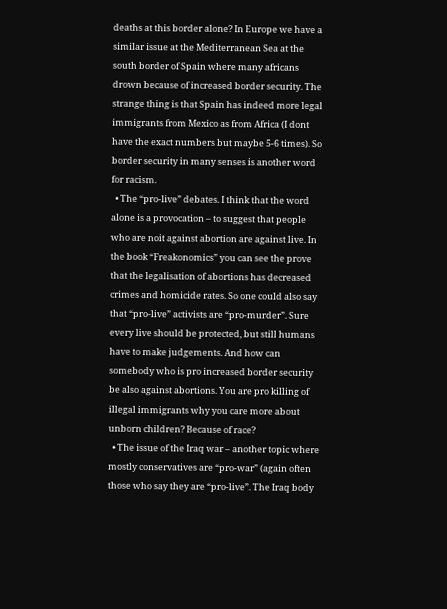deaths at this border alone? In Europe we have a similar issue at the Mediterranean Sea at the south border of Spain where many africans drown because of increased border security. The strange thing is that Spain has indeed more legal immigrants from Mexico as from Africa (I dont have the exact numbers but maybe 5-6 times). So border security in many senses is another word for racism.
  • The “pro-live” debates. I think that the word alone is a provocation – to suggest that people who are noit against abortion are against live. In the book “Freakonomics” you can see the prove that the legalisation of abortions has decreased crimes and homicide rates. So one could also say that “pro-live” activists are “pro-murder”. Sure every live should be protected, but still humans have to make judgements. And how can somebody who is pro increased border security be also against abortions. You are pro killing of illegal immigrants why you care more about unborn children? Because of race?
  • The issue of the Iraq war – another topic where mostly conservatives are “pro-war” (again often those who say they are “pro-live”. The Iraq body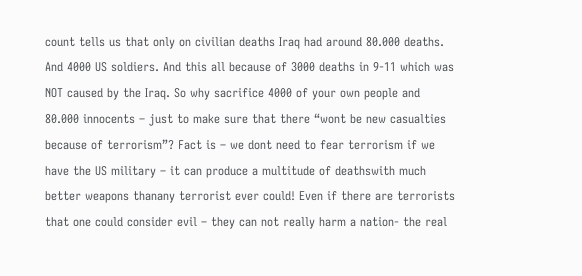count tells us that only on civilian deaths Iraq had around 80.000 deaths. And 4000 US soldiers. And this all because of 3000 deaths in 9-11 which was NOT caused by the Iraq. So why sacrifice 4000 of your own people and 80.000 innocents – just to make sure that there “wont be new casualties because of terrorism”? Fact is – we dont need to fear terrorism if we have the US military – it can produce a multitude of deathswith much better weapons thanany terrorist ever could! Even if there are terrorists that one could consider evil – they can not really harm a nation- the real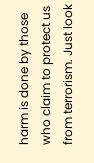harm is done by those who claim to protect us from terrorism. Just look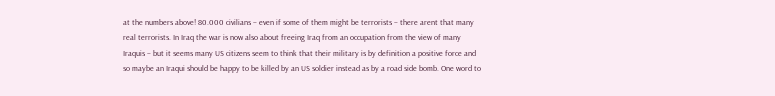at the numbers above! 80.000 civilians – even if some of them might be terrorists – there arent that many real terrorists. In Iraq the war is now also about freeing Iraq from an occupation from the view of many Iraquis – but it seems many US citizens seem to think that their military is by definition a positive force and so maybe an Iraqui should be happy to be killed by an US soldier instead as by a road side bomb. One word to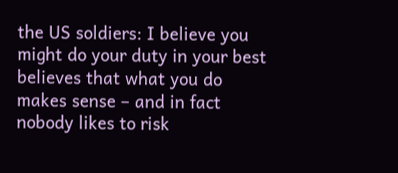the US soldiers: I believe you might do your duty in your best believes that what you do makes sense – and in fact nobody likes to risk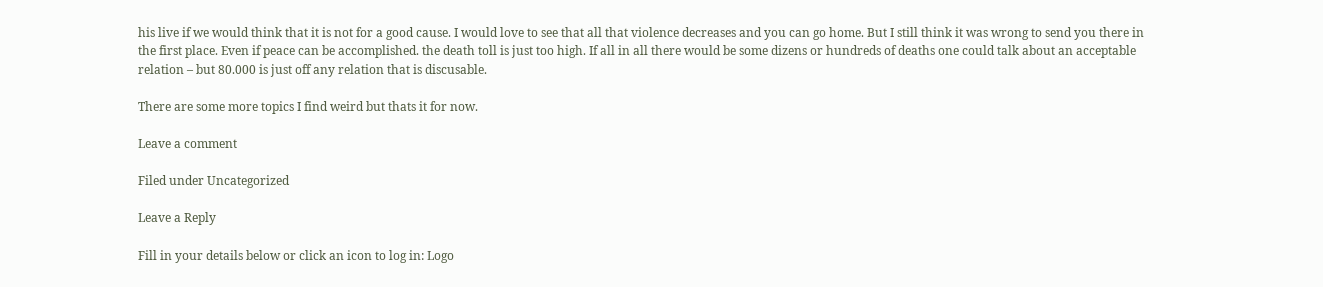his live if we would think that it is not for a good cause. I would love to see that all that violence decreases and you can go home. But I still think it was wrong to send you there in the first place. Even if peace can be accomplished. the death toll is just too high. If all in all there would be some dizens or hundreds of deaths one could talk about an acceptable relation – but 80.000 is just off any relation that is discusable.

There are some more topics I find weird but thats it for now.

Leave a comment

Filed under Uncategorized

Leave a Reply

Fill in your details below or click an icon to log in: Logo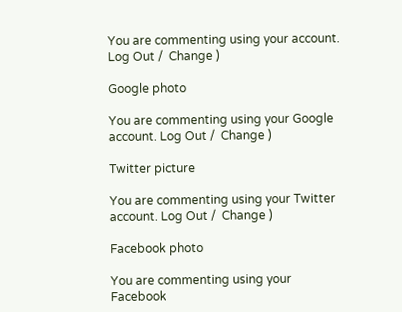You are commenting using your account. Log Out /  Change )

Google photo

You are commenting using your Google account. Log Out /  Change )

Twitter picture

You are commenting using your Twitter account. Log Out /  Change )

Facebook photo

You are commenting using your Facebook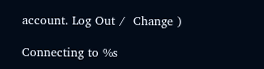account. Log Out /  Change )

Connecting to %s